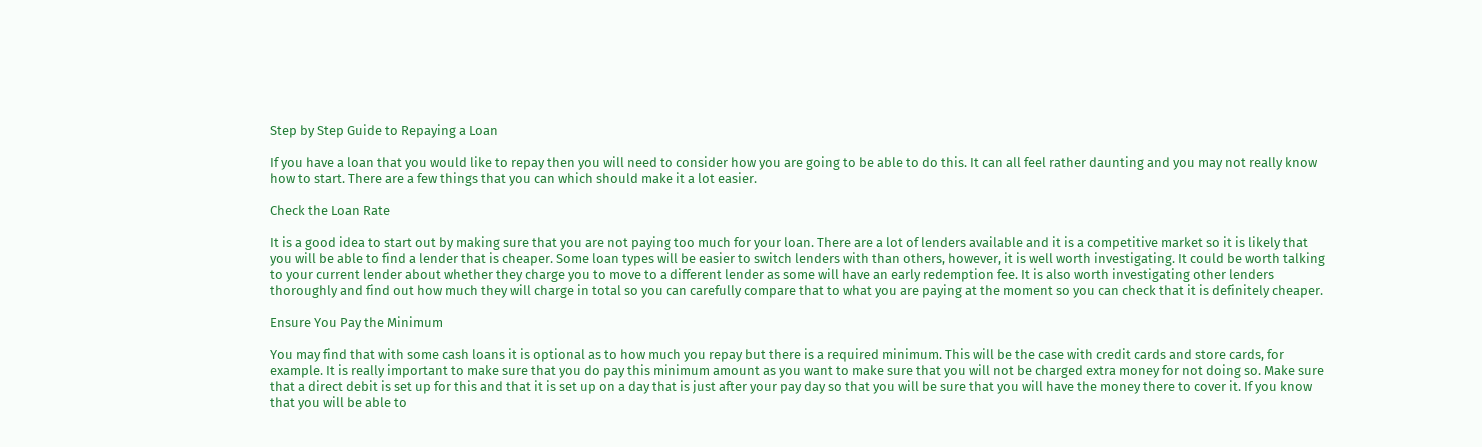Step by Step Guide to Repaying a Loan

If you have a loan that you would like to repay then you will need to consider how you are going to be able to do this. It can all feel rather daunting and you may not really know how to start. There are a few things that you can which should make it a lot easier.

Check the Loan Rate

It is a good idea to start out by making sure that you are not paying too much for your loan. There are a lot of lenders available and it is a competitive market so it is likely that you will be able to find a lender that is cheaper. Some loan types will be easier to switch lenders with than others, however, it is well worth investigating. It could be worth talking to your current lender about whether they charge you to move to a different lender as some will have an early redemption fee. It is also worth investigating other lenders thoroughly and find out how much they will charge in total so you can carefully compare that to what you are paying at the moment so you can check that it is definitely cheaper.

Ensure You Pay the Minimum

You may find that with some cash loans it is optional as to how much you repay but there is a required minimum. This will be the case with credit cards and store cards, for example. It is really important to make sure that you do pay this minimum amount as you want to make sure that you will not be charged extra money for not doing so. Make sure that a direct debit is set up for this and that it is set up on a day that is just after your pay day so that you will be sure that you will have the money there to cover it. If you know that you will be able to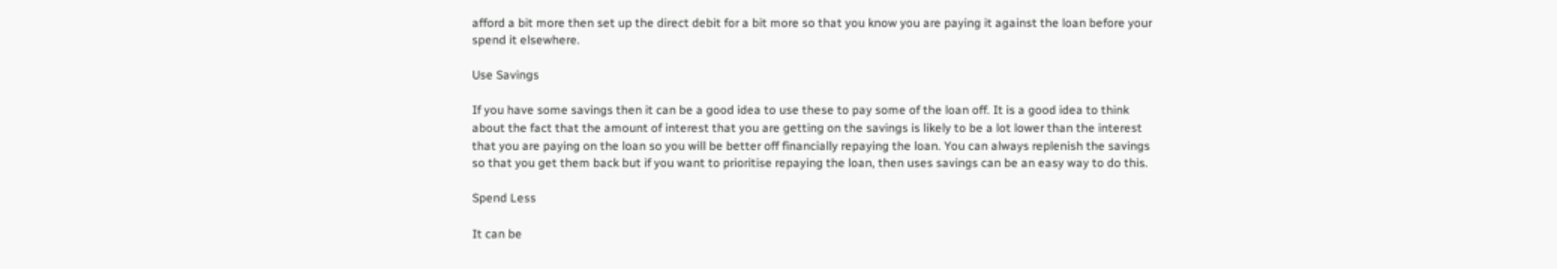afford a bit more then set up the direct debit for a bit more so that you know you are paying it against the loan before your spend it elsewhere.

Use Savings

If you have some savings then it can be a good idea to use these to pay some of the loan off. It is a good idea to think about the fact that the amount of interest that you are getting on the savings is likely to be a lot lower than the interest that you are paying on the loan so you will be better off financially repaying the loan. You can always replenish the savings so that you get them back but if you want to prioritise repaying the loan, then uses savings can be an easy way to do this.

Spend Less

It can be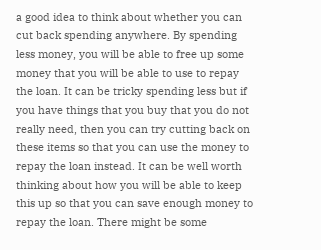a good idea to think about whether you can cut back spending anywhere. By spending less money, you will be able to free up some money that you will be able to use to repay the loan. It can be tricky spending less but if you have things that you buy that you do not really need, then you can try cutting back on these items so that you can use the money to repay the loan instead. It can be well worth thinking about how you will be able to keep this up so that you can save enough money to repay the loan. There might be some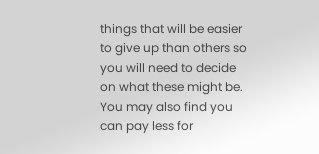things that will be easier to give up than others so you will need to decide on what these might be. You may also find you can pay less for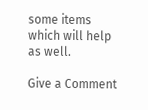some items which will help as well.

Give a Comment